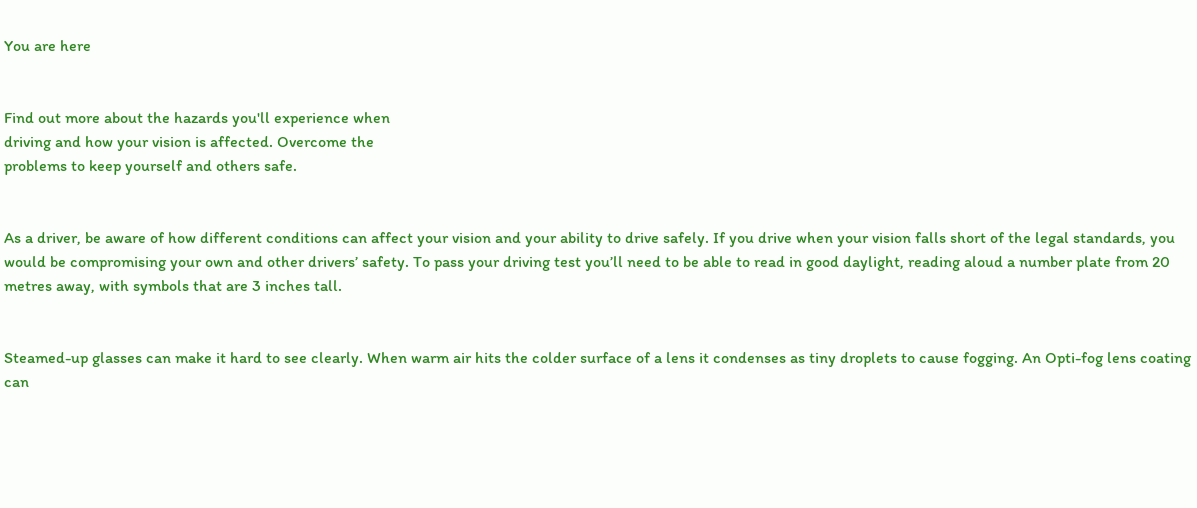You are here


Find out more about the hazards you'll experience when
driving and how your vision is affected. Overcome the
problems to keep yourself and others safe.


As a driver, be aware of how different conditions can affect your vision and your ability to drive safely. If you drive when your vision falls short of the legal standards, you would be compromising your own and other drivers’ safety. To pass your driving test you’ll need to be able to read in good daylight, reading aloud a number plate from 20 metres away, with symbols that are 3 inches tall.


Steamed-up glasses can make it hard to see clearly. When warm air hits the colder surface of a lens it condenses as tiny droplets to cause fogging. An Opti-fog lens coating can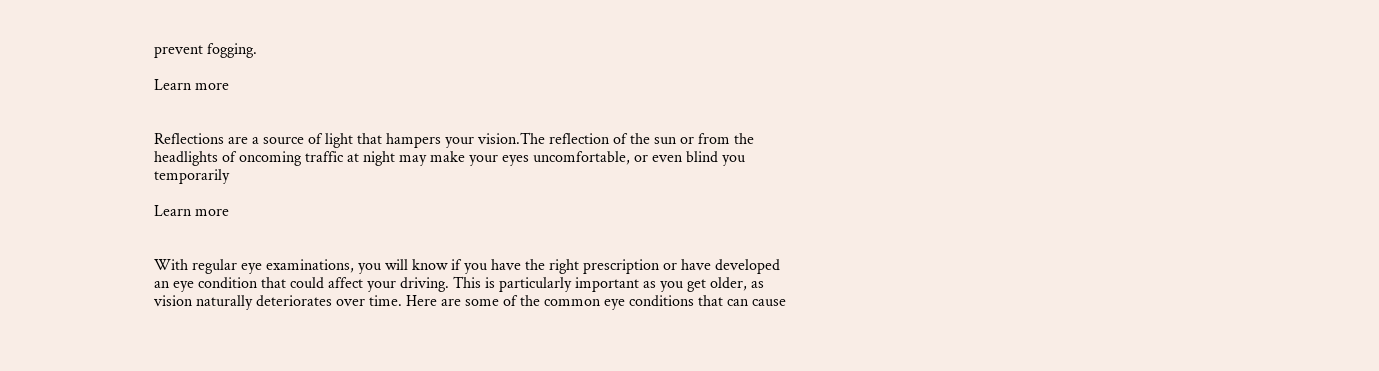prevent fogging.

Learn more


Reflections are a source of light that hampers your vision.The reflection of the sun or from the headlights of oncoming traffic at night may make your eyes uncomfortable, or even blind you temporarily

Learn more


With regular eye examinations, you will know if you have the right prescription or have developed an eye condition that could affect your driving. This is particularly important as you get older, as vision naturally deteriorates over time. Here are some of the common eye conditions that can cause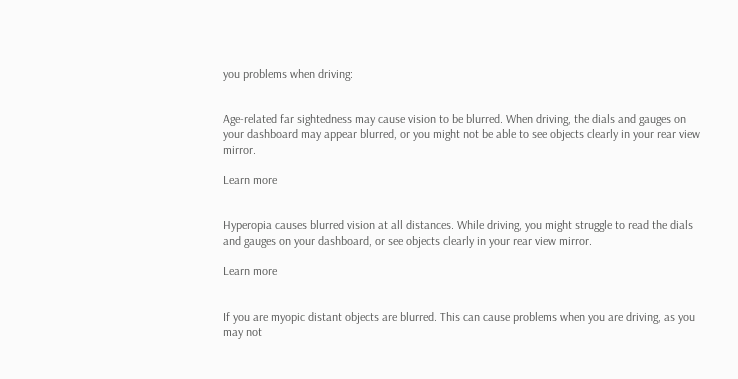you problems when driving:


Age-related far sightedness may cause vision to be blurred. When driving, the dials and gauges on your dashboard may appear blurred, or you might not be able to see objects clearly in your rear view mirror.

Learn more


Hyperopia causes blurred vision at all distances. While driving, you might struggle to read the dials and gauges on your dashboard, or see objects clearly in your rear view mirror.

Learn more


If you are myopic distant objects are blurred. This can cause problems when you are driving, as you may not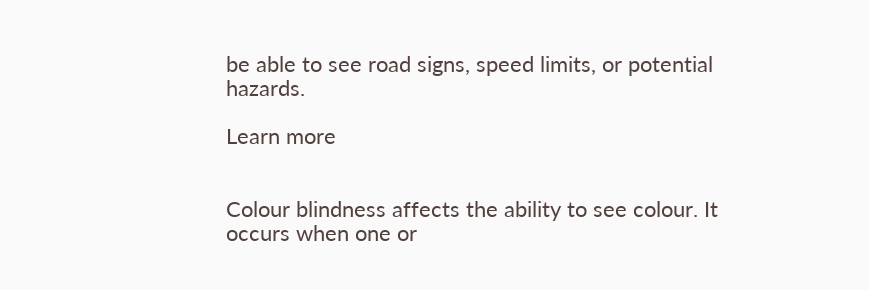be able to see road signs, speed limits, or potential hazards.

Learn more


Colour blindness affects the ability to see colour. It occurs when one or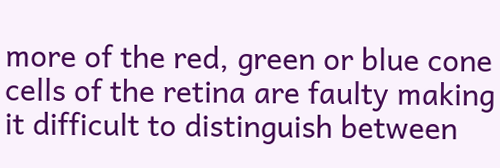more of the red, green or blue cone cells of the retina are faulty making it difficult to distinguish between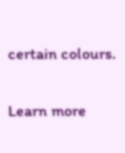certain colours.

Learn more